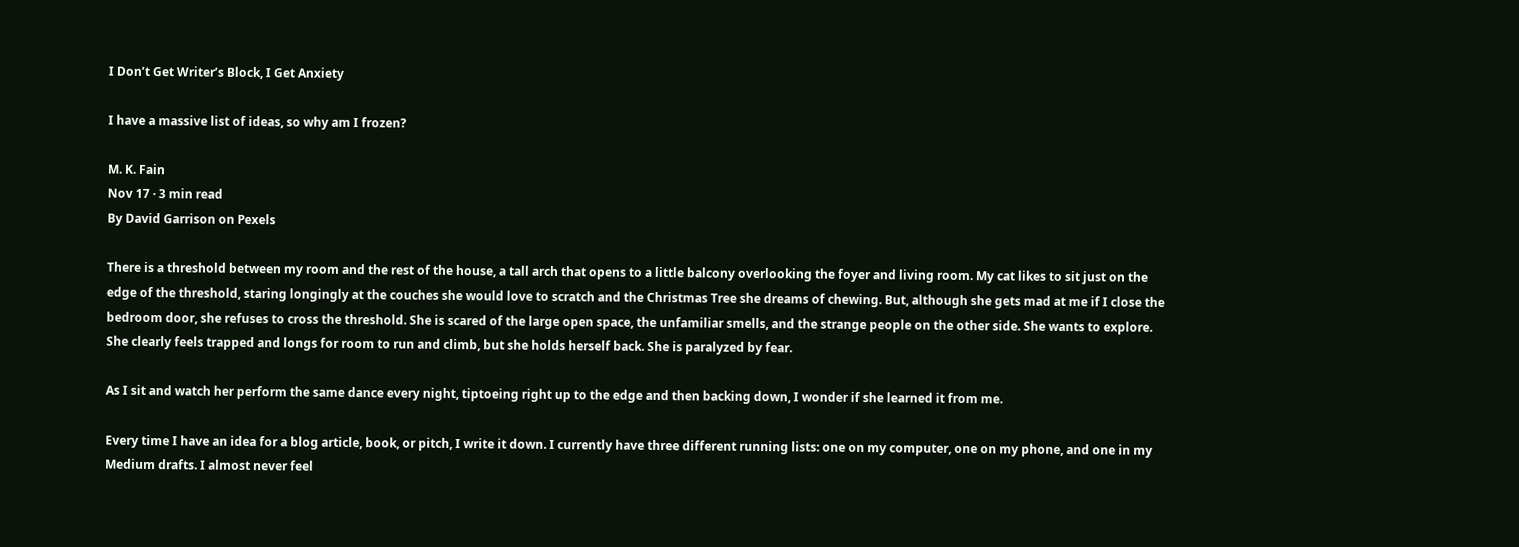I Don’t Get Writer’s Block, I Get Anxiety

I have a massive list of ideas, so why am I frozen?

M. K. Fain
Nov 17 · 3 min read
By David Garrison on Pexels

There is a threshold between my room and the rest of the house, a tall arch that opens to a little balcony overlooking the foyer and living room. My cat likes to sit just on the edge of the threshold, staring longingly at the couches she would love to scratch and the Christmas Tree she dreams of chewing. But, although she gets mad at me if I close the bedroom door, she refuses to cross the threshold. She is scared of the large open space, the unfamiliar smells, and the strange people on the other side. She wants to explore. She clearly feels trapped and longs for room to run and climb, but she holds herself back. She is paralyzed by fear.

As I sit and watch her perform the same dance every night, tiptoeing right up to the edge and then backing down, I wonder if she learned it from me.

Every time I have an idea for a blog article, book, or pitch, I write it down. I currently have three different running lists: one on my computer, one on my phone, and one in my Medium drafts. I almost never feel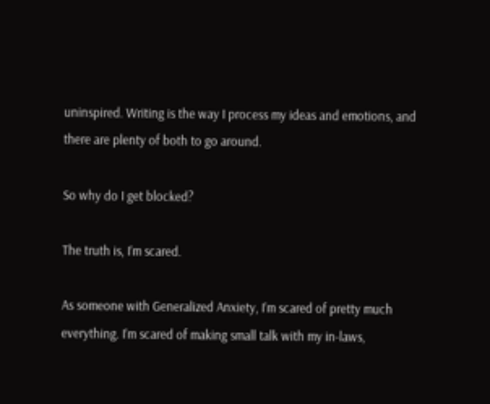uninspired. Writing is the way I process my ideas and emotions, and there are plenty of both to go around.

So why do I get blocked?

The truth is, I’m scared.

As someone with Generalized Anxiety, I’m scared of pretty much everything. I’m scared of making small talk with my in-laws,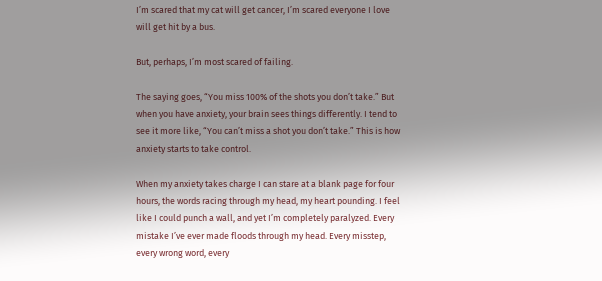I’m scared that my cat will get cancer, I’m scared everyone I love will get hit by a bus.

But, perhaps, I’m most scared of failing.

The saying goes, “You miss 100% of the shots you don’t take.” But when you have anxiety, your brain sees things differently. I tend to see it more like, “You can’t miss a shot you don’t take.” This is how anxiety starts to take control.

When my anxiety takes charge I can stare at a blank page for four hours, the words racing through my head, my heart pounding. I feel like I could punch a wall, and yet I’m completely paralyzed. Every mistake I’ve ever made floods through my head. Every misstep, every wrong word, every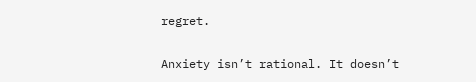regret.

Anxiety isn’t rational. It doesn’t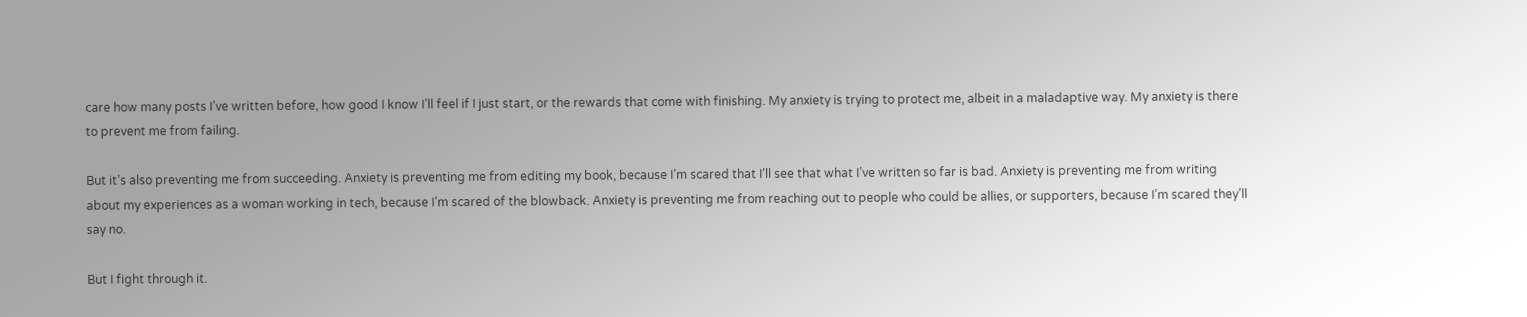care how many posts I’ve written before, how good I know I’ll feel if I just start, or the rewards that come with finishing. My anxiety is trying to protect me, albeit in a maladaptive way. My anxiety is there to prevent me from failing.

But it’s also preventing me from succeeding. Anxiety is preventing me from editing my book, because I’m scared that I’ll see that what I’ve written so far is bad. Anxiety is preventing me from writing about my experiences as a woman working in tech, because I’m scared of the blowback. Anxiety is preventing me from reaching out to people who could be allies, or supporters, because I’m scared they’ll say no.

But I fight through it.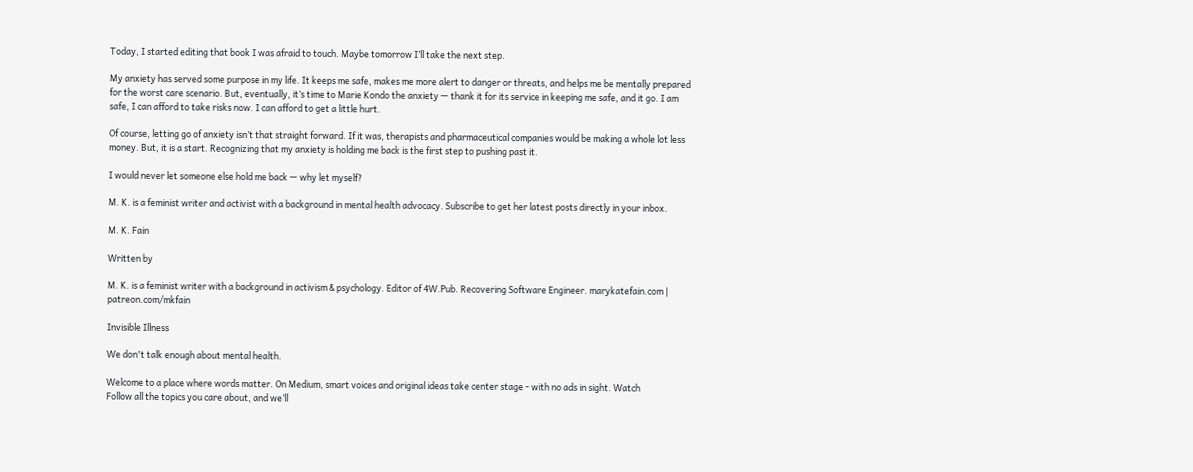Today, I started editing that book I was afraid to touch. Maybe tomorrow I’ll take the next step.

My anxiety has served some purpose in my life. It keeps me safe, makes me more alert to danger or threats, and helps me be mentally prepared for the worst care scenario. But, eventually, it’s time to Marie Kondo the anxiety — thank it for its service in keeping me safe, and it go. I am safe, I can afford to take risks now. I can afford to get a little hurt.

Of course, letting go of anxiety isn’t that straight forward. If it was, therapists and pharmaceutical companies would be making a whole lot less money. But, it is a start. Recognizing that my anxiety is holding me back is the first step to pushing past it.

I would never let someone else hold me back — why let myself?

M. K. is a feminist writer and activist with a background in mental health advocacy. Subscribe to get her latest posts directly in your inbox.

M. K. Fain

Written by

M. K. is a feminist writer with a background in activism & psychology. Editor of 4W.Pub. Recovering Software Engineer. marykatefain.com | patreon.com/mkfain

Invisible Illness

We don't talk enough about mental health.

Welcome to a place where words matter. On Medium, smart voices and original ideas take center stage - with no ads in sight. Watch
Follow all the topics you care about, and we’ll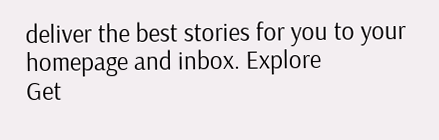deliver the best stories for you to your homepage and inbox. Explore
Get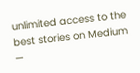unlimited access to the best stories on Medium —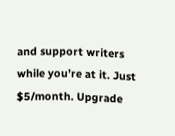and support writers while you’re at it. Just $5/month. Upgrade